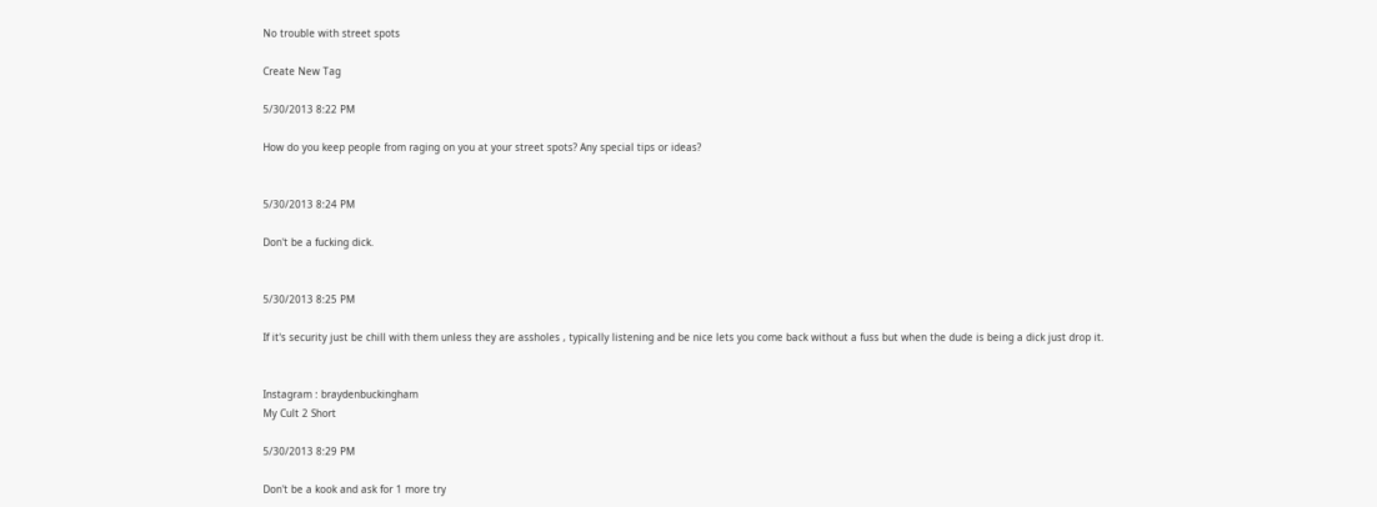No trouble with street spots

Create New Tag

5/30/2013 8:22 PM

How do you keep people from raging on you at your street spots? Any special tips or ideas?


5/30/2013 8:24 PM

Don't be a fucking dick.


5/30/2013 8:25 PM

If it's security just be chill with them unless they are assholes , typically listening and be nice lets you come back without a fuss but when the dude is being a dick just drop it.


Instagram : braydenbuckingham
My Cult 2 Short

5/30/2013 8:29 PM

Don't be a kook and ask for 1 more try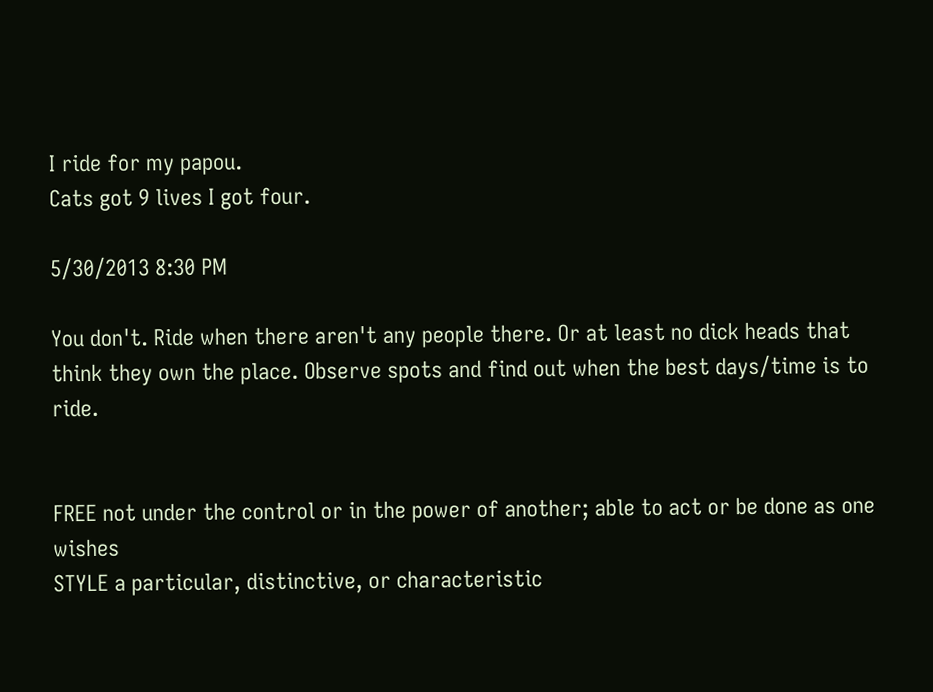I ride for my papou.
Cats got 9 lives I got four.

5/30/2013 8:30 PM

You don't. Ride when there aren't any people there. Or at least no dick heads that think they own the place. Observe spots and find out when the best days/time is to ride.


FREE not under the control or in the power of another; able to act or be done as one wishes
STYLE a particular, distinctive, or characteristic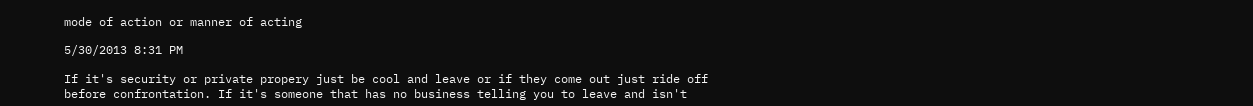mode of action or manner of acting

5/30/2013 8:31 PM

If it's security or private propery just be cool and leave or if they come out just ride off before confrontation. If it's someone that has no business telling you to leave and isn't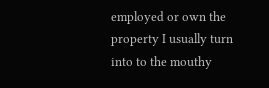employed or own the property I usually turn into to the mouthy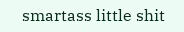smartass little shit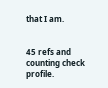that I am.


45 refs and counting check profile.